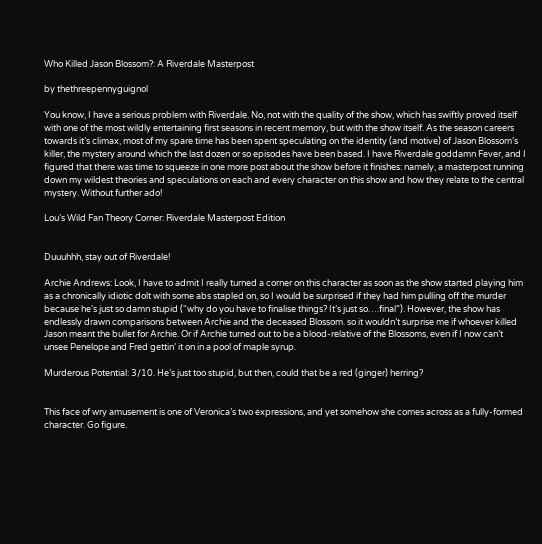Who Killed Jason Blossom?: A Riverdale Masterpost

by thethreepennyguignol

You know, I have a serious problem with Riverdale. No, not with the quality of the show, which has swiftly proved itself with one of the most wildly entertaining first seasons in recent memory, but with the show itself. As the season careers towards it’s climax, most of my spare time has been spent speculating on the identity (and motive) of Jason Blossom’s killer, the mystery around which the last dozen or so episodes have been based. I have Riverdale goddamn Fever, and I figured that there was time to squeeze in one more post about the show before it finishes: namely, a masterpost running down my wildest theories and speculations on each and every character on this show and how they relate to the central mystery. Without further ado!

Lou’s Wild Fan Theory Corner: Riverdale Masterpost Edition


Duuuhhh, stay out of Riverdale!

Archie Andrews: Look, I have to admit I really turned a corner on this character as soon as the show started playing him as a chronically idiotic dolt with some abs stapled on, so I would be surprised if they had him pulling off the murder because he’s just so damn stupid (“why do you have to finalise things? It’s just so….final”). However, the show has endlessly drawn comparisons between Archie and the deceased Blossom. so it wouldn’t surprise me if whoever killed Jason meant the bullet for Archie. Or if Archie turned out to be a blood-relative of the Blossoms, even if I now can’t unsee Penelope and Fred gettin’ it on in a pool of maple syrup.

Murderous Potential: 3/10. He’s just too stupid, but then, could that be a red (ginger) herring?


This face of wry amusement is one of Veronica’s two expressions, and yet somehow she comes across as a fully-formed character. Go figure.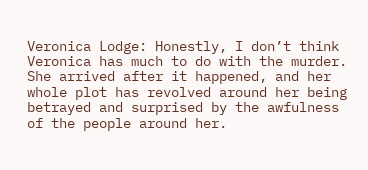Veronica Lodge: Honestly, I don’t think Veronica has much to do with the murder. She arrived after it happened, and her whole plot has revolved around her being betrayed and surprised by the awfulness of the people around her.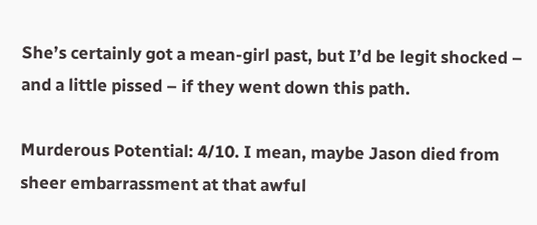She’s certainly got a mean-girl past, but I’d be legit shocked – and a little pissed – if they went down this path.

Murderous Potential: 4/10. I mean, maybe Jason died from sheer embarrassment at that awful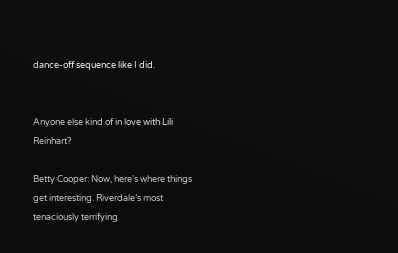dance-off sequence like I did.


Anyone else kind of in love with Lili Reinhart?

Betty Cooper: Now, here’s where things get interesting. Riverdale’s most tenaciously terrifying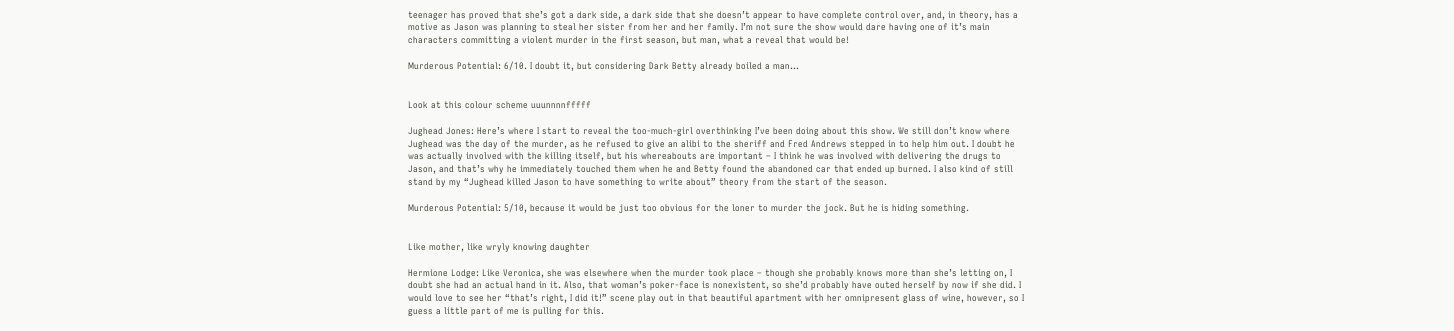teenager has proved that she’s got a dark side, a dark side that she doesn’t appear to have complete control over, and, in theory, has a motive as Jason was planning to steal her sister from her and her family. I’m not sure the show would dare having one of it’s main characters committing a violent murder in the first season, but man, what a reveal that would be!

Murderous Potential: 6/10. I doubt it, but considering Dark Betty already boiled a man…


Look at this colour scheme uuunnnnfffff

Jughead Jones: Here’s where I start to reveal the too-much-girl overthinking I’ve been doing about this show. We still don’t know where Jughead was the day of the murder, as he refused to give an alibi to the sheriff and Fred Andrews stepped in to help him out. I doubt he was actually involved with the killing itself, but his whereabouts are important – I think he was involved with delivering the drugs to Jason, and that’s why he immediately touched them when he and Betty found the abandoned car that ended up burned. I also kind of still stand by my “Jughead killed Jason to have something to write about” theory from the start of the season.

Murderous Potential: 5/10, because it would be just too obvious for the loner to murder the jock. But he is hiding something.


Like mother, like wryly knowing daughter

Hermione Lodge: Like Veronica, she was elsewhere when the murder took place – though she probably knows more than she’s letting on, I doubt she had an actual hand in it. Also, that woman’s poker-face is nonexistent, so she’d probably have outed herself by now if she did. I would love to see her “that’s right, I did it!” scene play out in that beautiful apartment with her omnipresent glass of wine, however, so I guess a little part of me is pulling for this.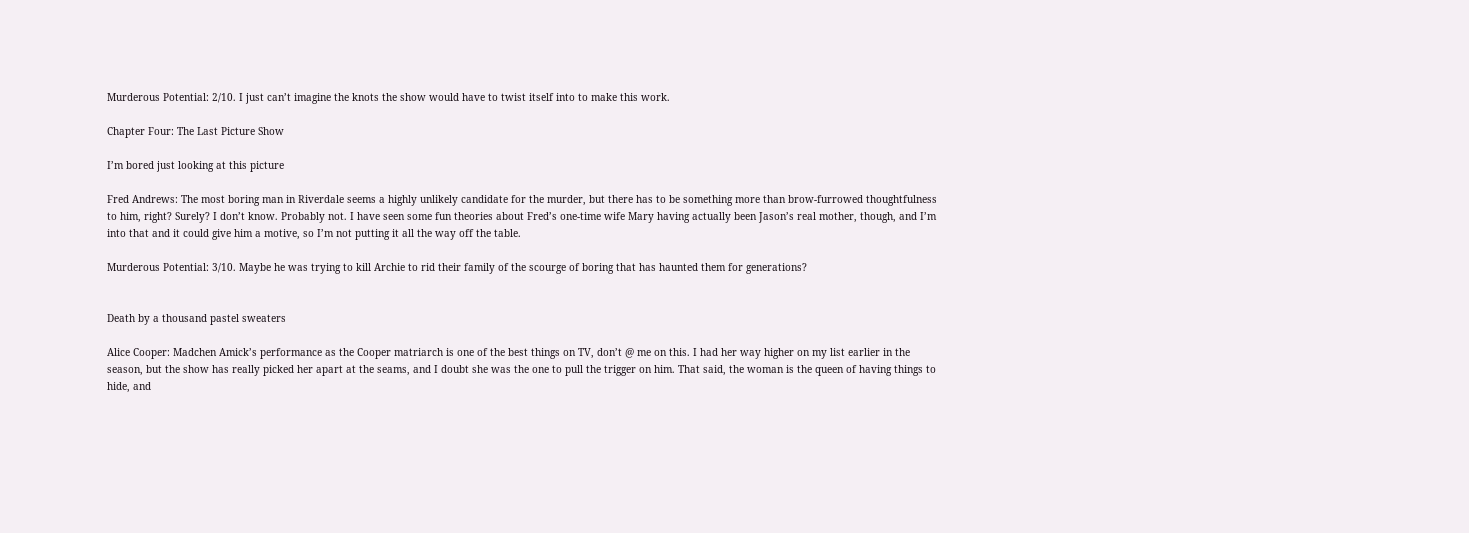Murderous Potential: 2/10. I just can’t imagine the knots the show would have to twist itself into to make this work.

Chapter Four: The Last Picture Show

I’m bored just looking at this picture

Fred Andrews: The most boring man in Riverdale seems a highly unlikely candidate for the murder, but there has to be something more than brow-furrowed thoughtfulness to him, right? Surely? I don’t know. Probably not. I have seen some fun theories about Fred’s one-time wife Mary having actually been Jason’s real mother, though, and I’m into that and it could give him a motive, so I’m not putting it all the way off the table.

Murderous Potential: 3/10. Maybe he was trying to kill Archie to rid their family of the scourge of boring that has haunted them for generations?


Death by a thousand pastel sweaters

Alice Cooper: Madchen Amick’s performance as the Cooper matriarch is one of the best things on TV, don’t @ me on this. I had her way higher on my list earlier in the season, but the show has really picked her apart at the seams, and I doubt she was the one to pull the trigger on him. That said, the woman is the queen of having things to hide, and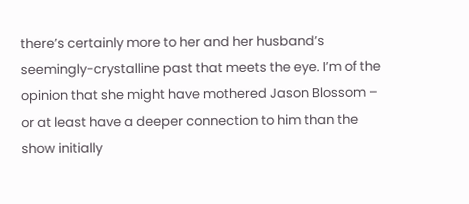there’s certainly more to her and her husband’s seemingly-crystalline past that meets the eye. I’m of the opinion that she might have mothered Jason Blossom – or at least have a deeper connection to him than the show initially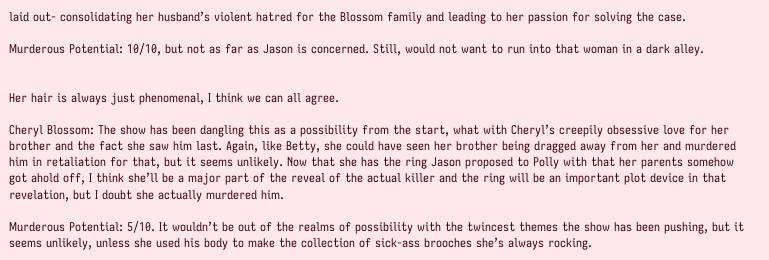laid out- consolidating her husband’s violent hatred for the Blossom family and leading to her passion for solving the case.

Murderous Potential: 10/10, but not as far as Jason is concerned. Still, would not want to run into that woman in a dark alley.


Her hair is always just phenomenal, I think we can all agree.

Cheryl Blossom: The show has been dangling this as a possibility from the start, what with Cheryl’s creepily obsessive love for her brother and the fact she saw him last. Again, like Betty, she could have seen her brother being dragged away from her and murdered him in retaliation for that, but it seems unlikely. Now that she has the ring Jason proposed to Polly with that her parents somehow got ahold off, I think she’ll be a major part of the reveal of the actual killer and the ring will be an important plot device in that revelation, but I doubt she actually murdered him.

Murderous Potential: 5/10. It wouldn’t be out of the realms of possibility with the twincest themes the show has been pushing, but it seems unlikely, unless she used his body to make the collection of sick-ass brooches she’s always rocking.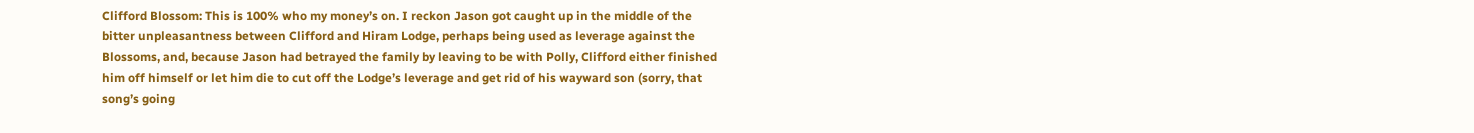Clifford Blossom: This is 100% who my money’s on. I reckon Jason got caught up in the middle of the bitter unpleasantness between Clifford and Hiram Lodge, perhaps being used as leverage against the Blossoms, and, because Jason had betrayed the family by leaving to be with Polly, Clifford either finished him off himself or let him die to cut off the Lodge’s leverage and get rid of his wayward son (sorry, that song’s going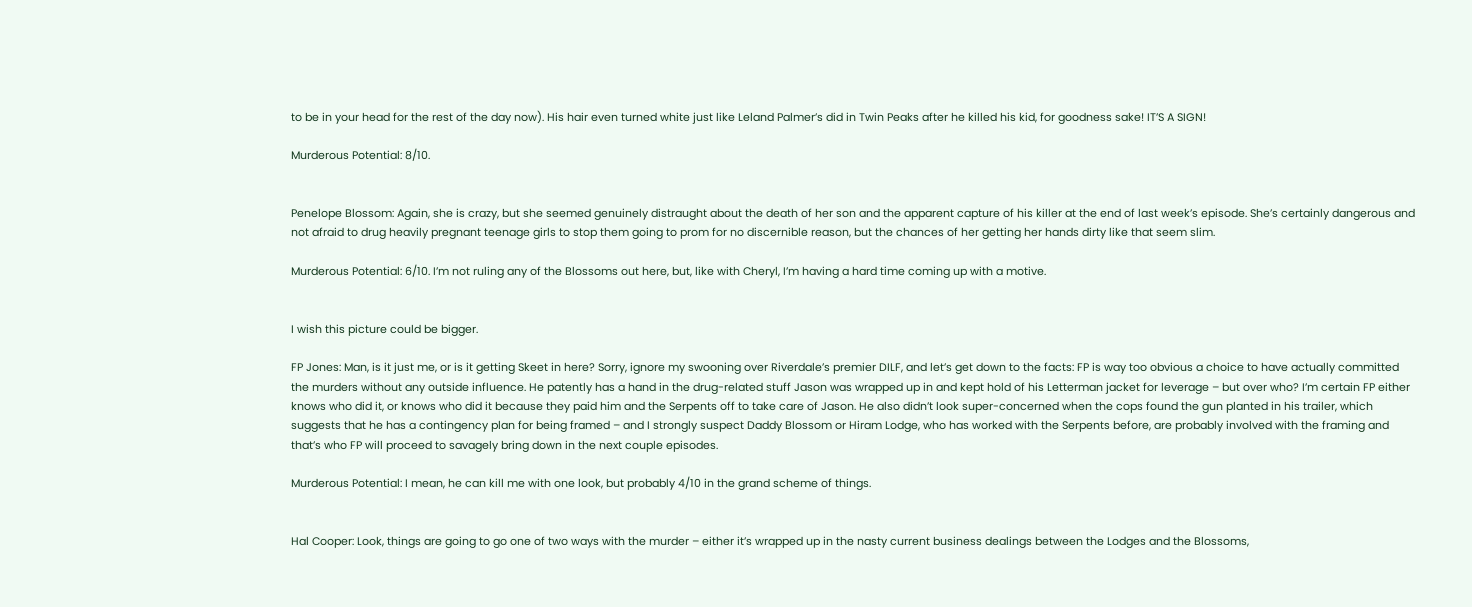to be in your head for the rest of the day now). His hair even turned white just like Leland Palmer’s did in Twin Peaks after he killed his kid, for goodness sake! IT’S A SIGN!

Murderous Potential: 8/10.


Penelope Blossom: Again, she is crazy, but she seemed genuinely distraught about the death of her son and the apparent capture of his killer at the end of last week’s episode. She’s certainly dangerous and not afraid to drug heavily pregnant teenage girls to stop them going to prom for no discernible reason, but the chances of her getting her hands dirty like that seem slim.

Murderous Potential: 6/10. I’m not ruling any of the Blossoms out here, but, like with Cheryl, I’m having a hard time coming up with a motive.


I wish this picture could be bigger.

FP Jones: Man, is it just me, or is it getting Skeet in here? Sorry, ignore my swooning over Riverdale’s premier DILF, and let’s get down to the facts: FP is way too obvious a choice to have actually committed the murders without any outside influence. He patently has a hand in the drug-related stuff Jason was wrapped up in and kept hold of his Letterman jacket for leverage – but over who? I’m certain FP either knows who did it, or knows who did it because they paid him and the Serpents off to take care of Jason. He also didn’t look super-concerned when the cops found the gun planted in his trailer, which suggests that he has a contingency plan for being framed – and I strongly suspect Daddy Blossom or Hiram Lodge, who has worked with the Serpents before, are probably involved with the framing and that’s who FP will proceed to savagely bring down in the next couple episodes.

Murderous Potential: I mean, he can kill me with one look, but probably 4/10 in the grand scheme of things.


Hal Cooper: Look, things are going to go one of two ways with the murder – either it’s wrapped up in the nasty current business dealings between the Lodges and the Blossoms,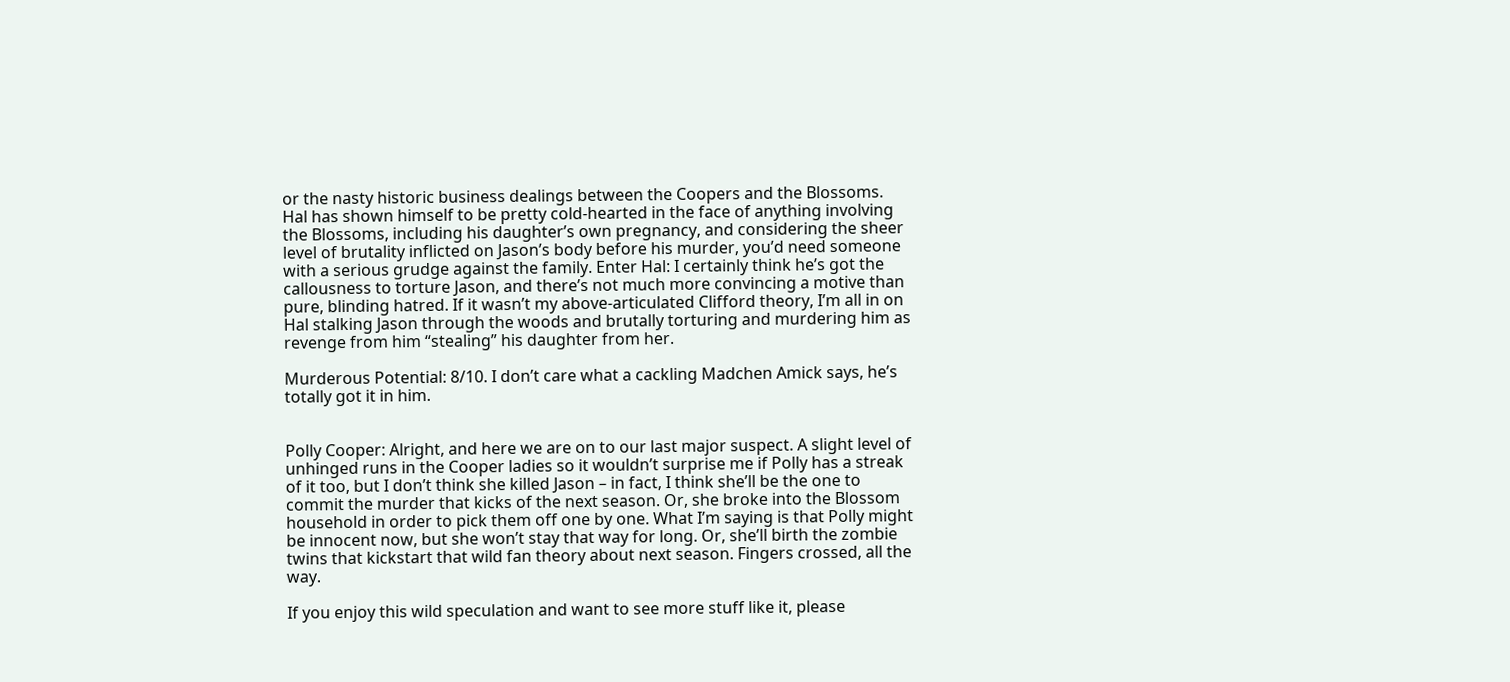or the nasty historic business dealings between the Coopers and the Blossoms. Hal has shown himself to be pretty cold-hearted in the face of anything involving the Blossoms, including his daughter’s own pregnancy, and considering the sheer level of brutality inflicted on Jason’s body before his murder, you’d need someone with a serious grudge against the family. Enter Hal: I certainly think he’s got the callousness to torture Jason, and there’s not much more convincing a motive than pure, blinding hatred. If it wasn’t my above-articulated Clifford theory, I’m all in on Hal stalking Jason through the woods and brutally torturing and murdering him as revenge from him “stealing” his daughter from her.

Murderous Potential: 8/10. I don’t care what a cackling Madchen Amick says, he’s totally got it in him.


Polly Cooper: Alright, and here we are on to our last major suspect. A slight level of unhinged runs in the Cooper ladies so it wouldn’t surprise me if Polly has a streak of it too, but I don’t think she killed Jason – in fact, I think she’ll be the one to commit the murder that kicks of the next season. Or, she broke into the Blossom household in order to pick them off one by one. What I’m saying is that Polly might be innocent now, but she won’t stay that way for long. Or, she’ll birth the zombie twins that kickstart that wild fan theory about next season. Fingers crossed, all the way.

If you enjoy this wild speculation and want to see more stuff like it, please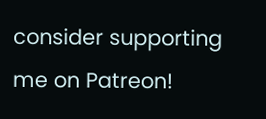consider supporting me on Patreon!